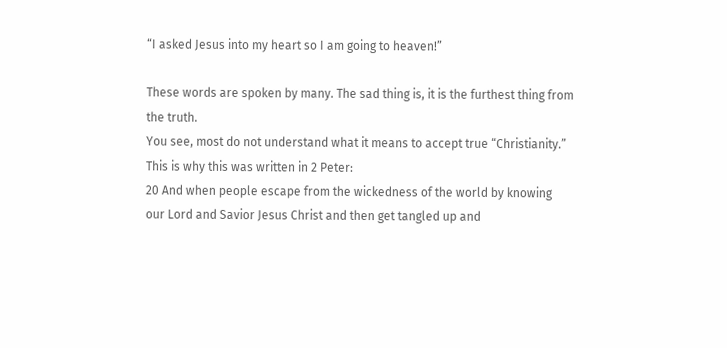“I asked Jesus into my heart so I am going to heaven!”

These words are spoken by many. The sad thing is, it is the furthest thing from the truth.
You see, most do not understand what it means to accept true “Christianity.”
This is why this was written in 2 Peter:
20 And when people escape from the wickedness of the world by knowing our Lord and Savior Jesus Christ and then get tangled up and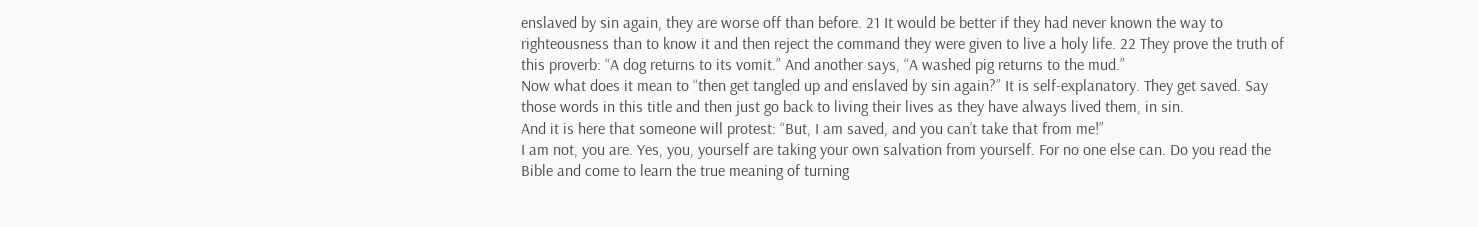enslaved by sin again, they are worse off than before. 21 It would be better if they had never known the way to righteousness than to know it and then reject the command they were given to live a holy life. 22 They prove the truth of this proverb: “A dog returns to its vomit.” And another says, “A washed pig returns to the mud.”
Now what does it mean to “then get tangled up and enslaved by sin again?” It is self-explanatory. They get saved. Say those words in this title and then just go back to living their lives as they have always lived them, in sin.
And it is here that someone will protest: “But, I am saved, and you can’t take that from me!”
I am not, you are. Yes, you, yourself are taking your own salvation from yourself. For no one else can. Do you read the Bible and come to learn the true meaning of turning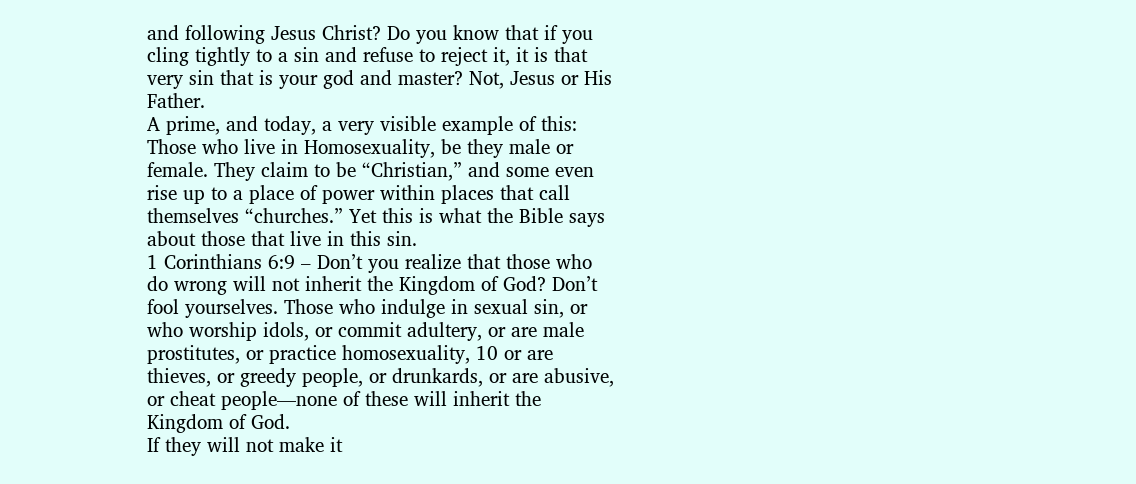and following Jesus Christ? Do you know that if you cling tightly to a sin and refuse to reject it, it is that very sin that is your god and master? Not, Jesus or His Father.
A prime, and today, a very visible example of this: Those who live in Homosexuality, be they male or female. They claim to be “Christian,” and some even rise up to a place of power within places that call themselves “churches.” Yet this is what the Bible says about those that live in this sin.
1 Corinthians 6:9 – Don’t you realize that those who do wrong will not inherit the Kingdom of God? Don’t fool yourselves. Those who indulge in sexual sin, or who worship idols, or commit adultery, or are male prostitutes, or practice homosexuality, 10 or are thieves, or greedy people, or drunkards, or are abusive, or cheat people—none of these will inherit the Kingdom of God.
If they will not make it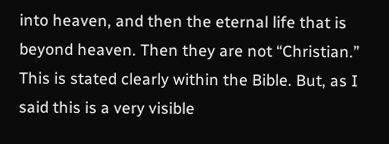into heaven, and then the eternal life that is beyond heaven. Then they are not “Christian.” This is stated clearly within the Bible. But, as I said this is a very visible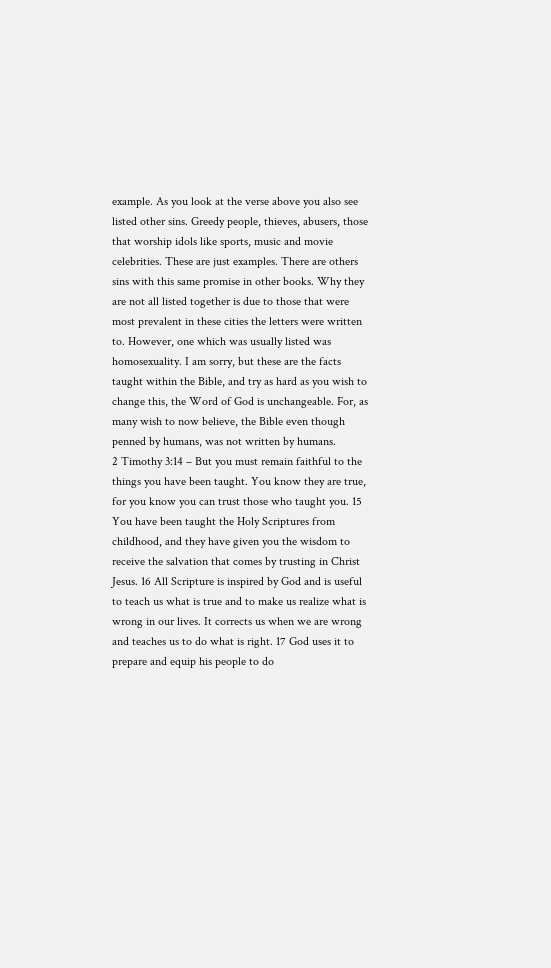example. As you look at the verse above you also see listed other sins. Greedy people, thieves, abusers, those that worship idols like sports, music and movie celebrities. These are just examples. There are others sins with this same promise in other books. Why they are not all listed together is due to those that were most prevalent in these cities the letters were written to. However, one which was usually listed was homosexuality. I am sorry, but these are the facts taught within the Bible, and try as hard as you wish to change this, the Word of God is unchangeable. For, as many wish to now believe, the Bible even though penned by humans, was not written by humans.
2 Timothy 3:14 – But you must remain faithful to the things you have been taught. You know they are true, for you know you can trust those who taught you. 15 You have been taught the Holy Scriptures from childhood, and they have given you the wisdom to receive the salvation that comes by trusting in Christ Jesus. 16 All Scripture is inspired by God and is useful to teach us what is true and to make us realize what is wrong in our lives. It corrects us when we are wrong and teaches us to do what is right. 17 God uses it to prepare and equip his people to do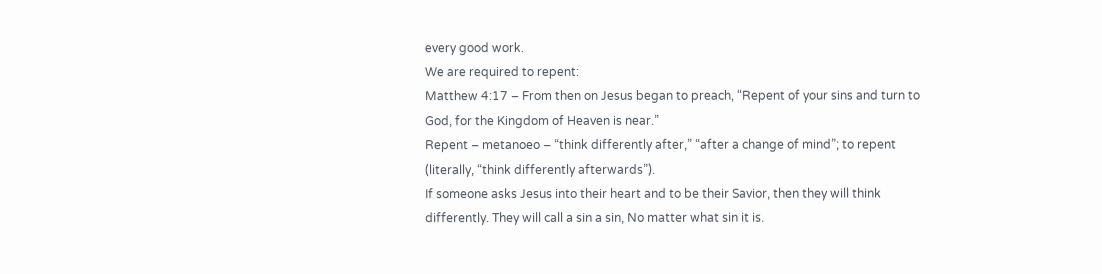every good work.
We are required to repent:
Matthew 4:17 – From then on Jesus began to preach, “Repent of your sins and turn to God, for the Kingdom of Heaven is near.”
Repent – metanoeo – “think differently after,” “after a change of mind”; to repent (literally, “think differently afterwards”).
If someone asks Jesus into their heart and to be their Savior, then they will think differently. They will call a sin a sin, No matter what sin it is.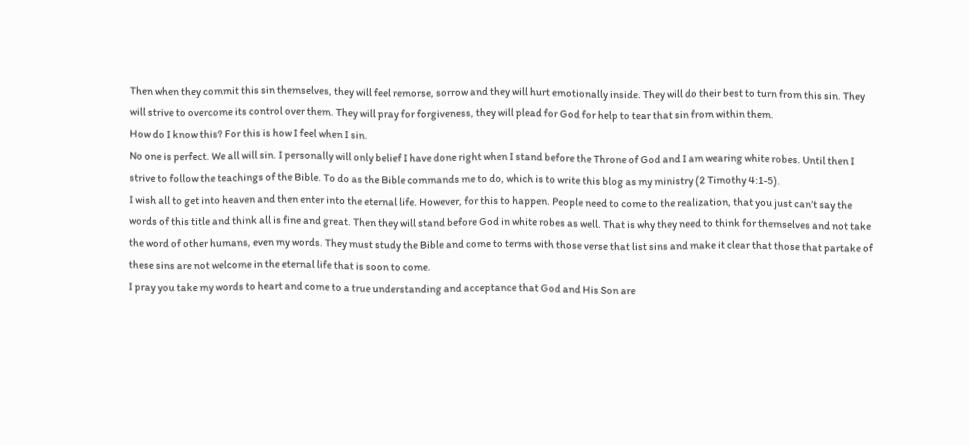Then when they commit this sin themselves, they will feel remorse, sorrow and they will hurt emotionally inside. They will do their best to turn from this sin. They will strive to overcome its control over them. They will pray for forgiveness, they will plead for God for help to tear that sin from within them.
How do I know this? For this is how I feel when I sin.
No one is perfect. We all will sin. I personally will only belief I have done right when I stand before the Throne of God and I am wearing white robes. Until then I strive to follow the teachings of the Bible. To do as the Bible commands me to do, which is to write this blog as my ministry (2 Timothy 4:1-5).
I wish all to get into heaven and then enter into the eternal life. However, for this to happen. People need to come to the realization, that you just can’t say the words of this title and think all is fine and great. Then they will stand before God in white robes as well. That is why they need to think for themselves and not take the word of other humans, even my words. They must study the Bible and come to terms with those verse that list sins and make it clear that those that partake of these sins are not welcome in the eternal life that is soon to come.
I pray you take my words to heart and come to a true understanding and acceptance that God and His Son are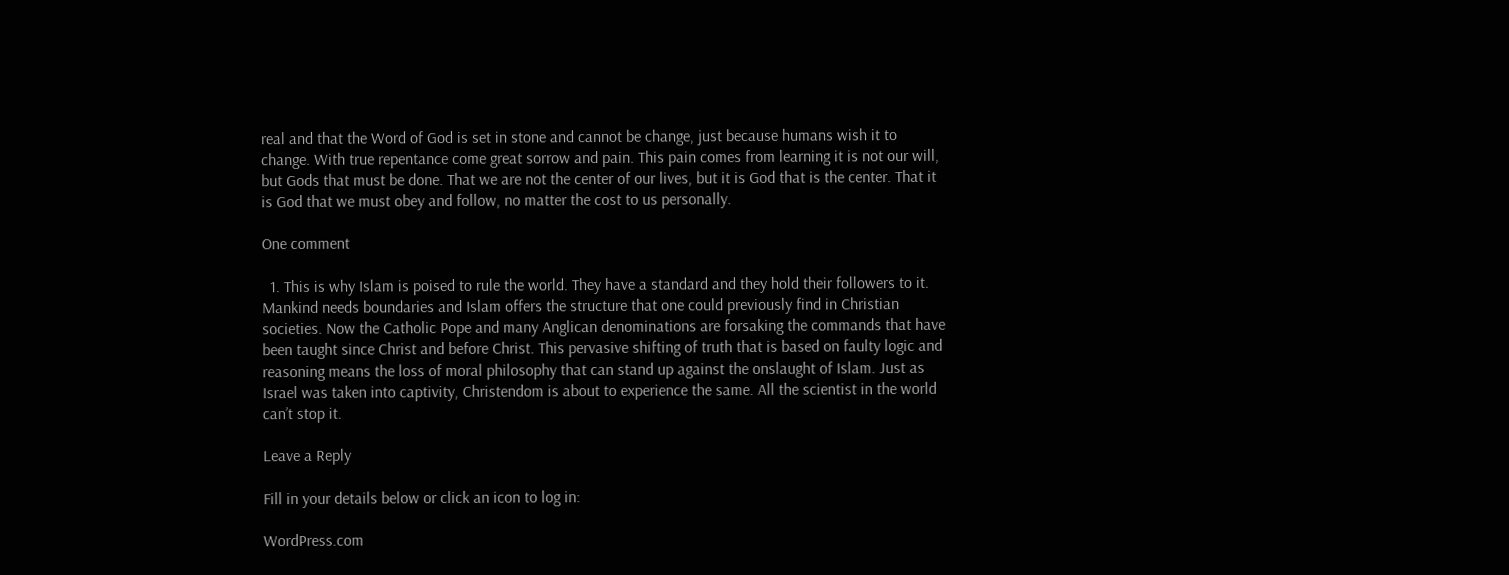real and that the Word of God is set in stone and cannot be change, just because humans wish it to change. With true repentance come great sorrow and pain. This pain comes from learning it is not our will, but Gods that must be done. That we are not the center of our lives, but it is God that is the center. That it is God that we must obey and follow, no matter the cost to us personally.

One comment

  1. This is why Islam is poised to rule the world. They have a standard and they hold their followers to it. Mankind needs boundaries and Islam offers the structure that one could previously find in Christian societies. Now the Catholic Pope and many Anglican denominations are forsaking the commands that have been taught since Christ and before Christ. This pervasive shifting of truth that is based on faulty logic and reasoning means the loss of moral philosophy that can stand up against the onslaught of Islam. Just as Israel was taken into captivity, Christendom is about to experience the same. All the scientist in the world can’t stop it.

Leave a Reply

Fill in your details below or click an icon to log in:

WordPress.com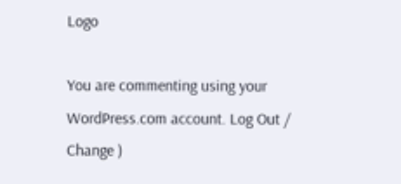Logo

You are commenting using your WordPress.com account. Log Out /  Change )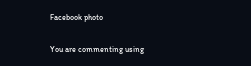Facebook photo

You are commenting using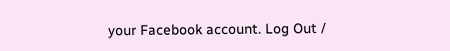your Facebook account. Log Out /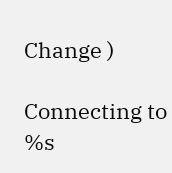Change )

Connecting to %s